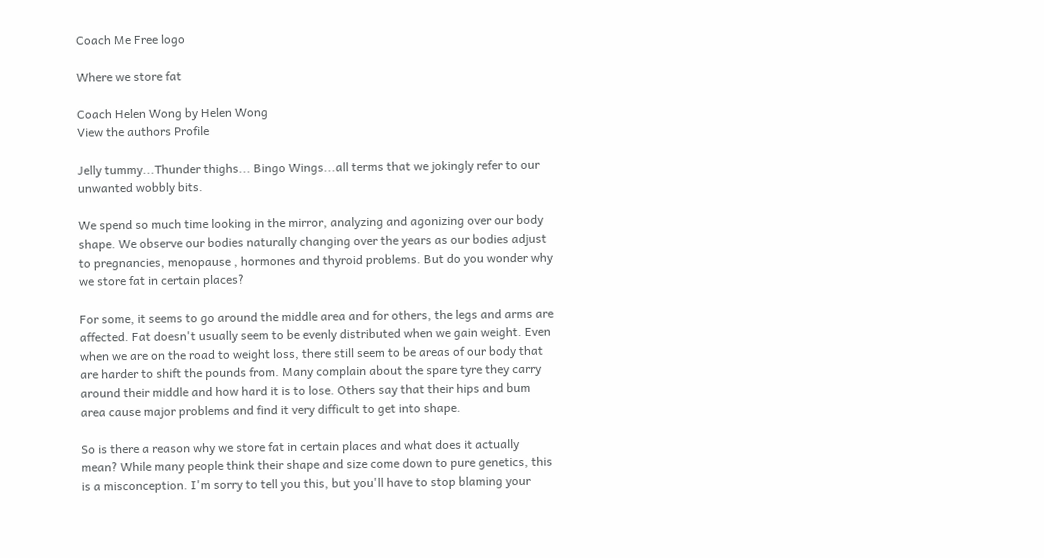Coach Me Free logo

Where we store fat

Coach Helen Wong by Helen Wong
View the authors Profile

Jelly tummy...Thunder thighs... Bingo Wings...all terms that we jokingly refer to our unwanted wobbly bits.

We spend so much time looking in the mirror, analyzing and agonizing over our body shape. We observe our bodies naturally changing over the years as our bodies adjust to pregnancies, menopause , hormones and thyroid problems. But do you wonder why we store fat in certain places?

For some, it seems to go around the middle area and for others, the legs and arms are affected. Fat doesn't usually seem to be evenly distributed when we gain weight. Even when we are on the road to weight loss, there still seem to be areas of our body that are harder to shift the pounds from. Many complain about the spare tyre they carry around their middle and how hard it is to lose. Others say that their hips and bum area cause major problems and find it very difficult to get into shape.

So is there a reason why we store fat in certain places and what does it actually mean? While many people think their shape and size come down to pure genetics, this is a misconception. I'm sorry to tell you this, but you'll have to stop blaming your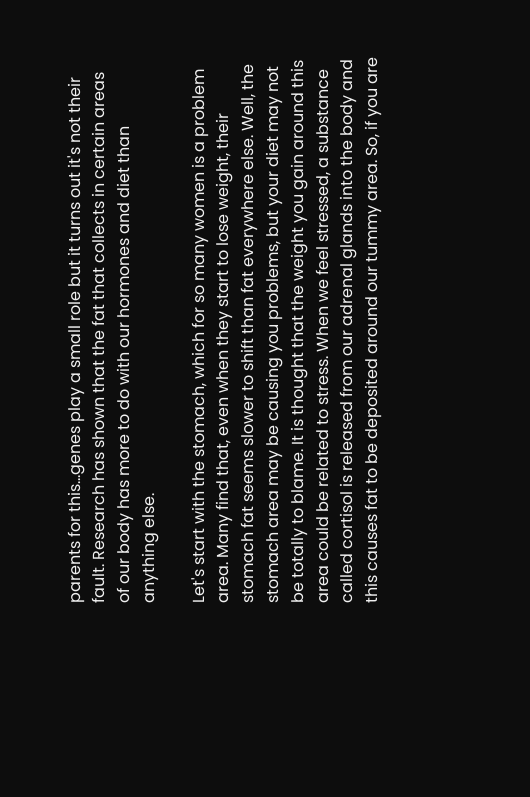parents for this...genes play a small role but it turns out it's not their fault. Research has shown that the fat that collects in certain areas of our body has more to do with our hormones and diet than anything else.

Let's start with the stomach, which for so many women is a problem area. Many find that, even when they start to lose weight, their stomach fat seems slower to shift than fat everywhere else. Well, the stomach area may be causing you problems, but your diet may not be totally to blame. It is thought that the weight you gain around this area could be related to stress. When we feel stressed, a substance called cortisol is released from our adrenal glands into the body and this causes fat to be deposited around our tummy area. So, if you are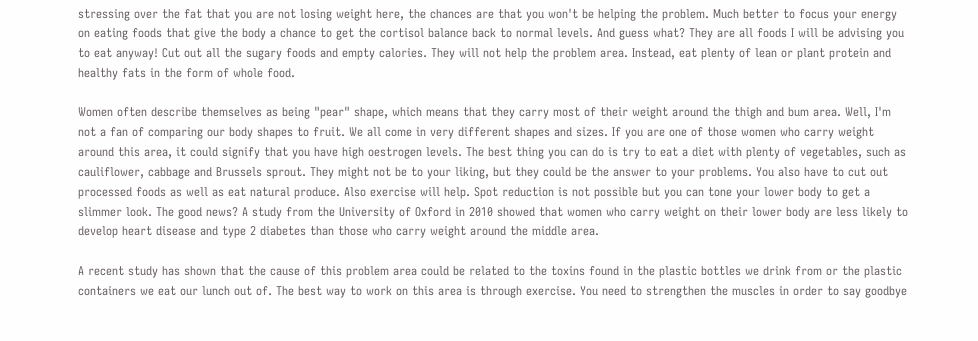stressing over the fat that you are not losing weight here, the chances are that you won't be helping the problem. Much better to focus your energy on eating foods that give the body a chance to get the cortisol balance back to normal levels. And guess what? They are all foods I will be advising you to eat anyway! Cut out all the sugary foods and empty calories. They will not help the problem area. Instead, eat plenty of lean or plant protein and healthy fats in the form of whole food.

Women often describe themselves as being "pear" shape, which means that they carry most of their weight around the thigh and bum area. Well, I'm not a fan of comparing our body shapes to fruit. We all come in very different shapes and sizes. If you are one of those women who carry weight around this area, it could signify that you have high oestrogen levels. The best thing you can do is try to eat a diet with plenty of vegetables, such as cauliflower, cabbage and Brussels sprout. They might not be to your liking, but they could be the answer to your problems. You also have to cut out processed foods as well as eat natural produce. Also exercise will help. Spot reduction is not possible but you can tone your lower body to get a slimmer look. The good news? A study from the University of Oxford in 2010 showed that women who carry weight on their lower body are less likely to develop heart disease and type 2 diabetes than those who carry weight around the middle area.

A recent study has shown that the cause of this problem area could be related to the toxins found in the plastic bottles we drink from or the plastic containers we eat our lunch out of. The best way to work on this area is through exercise. You need to strengthen the muscles in order to say goodbye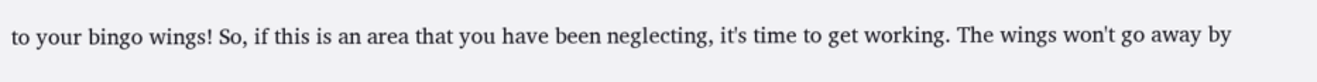to your bingo wings! So, if this is an area that you have been neglecting, it's time to get working. The wings won't go away by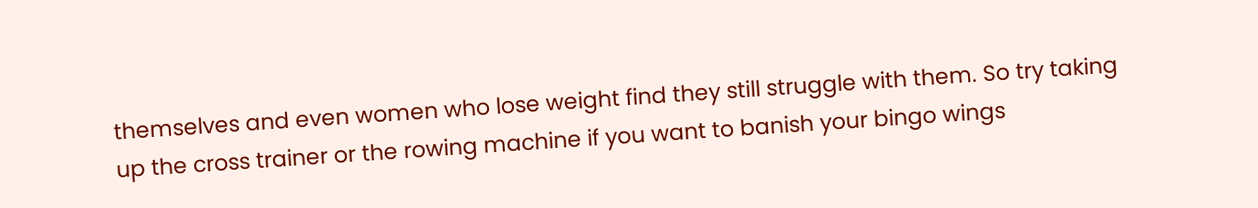themselves and even women who lose weight find they still struggle with them. So try taking up the cross trainer or the rowing machine if you want to banish your bingo wings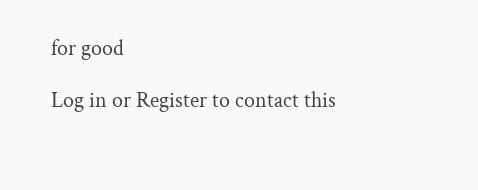for good

Log in or Register to contact this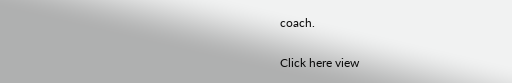coach.

Click here view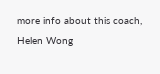more info about this coach, Helen Wong